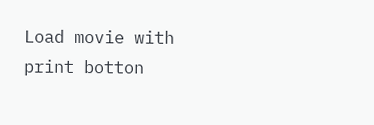Load movie with print botton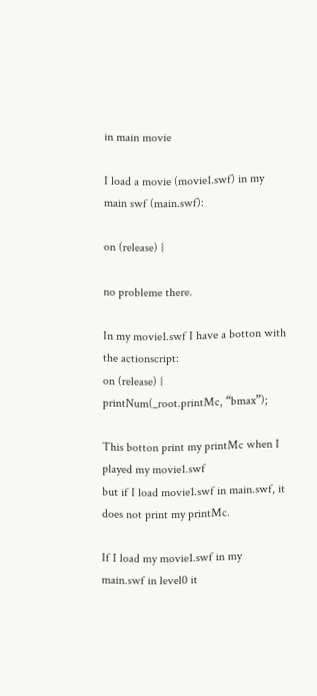in main movie

I load a movie (movie1.swf) in my main swf (main.swf):

on (release) {

no probleme there.

In my movie1.swf I have a botton with the actionscript:
on (release) {
printNum(_root.printMc, “bmax”);

This botton print my printMc when I played my movie1.swf
but if I load movie1.swf in main.swf, it does not print my printMc.

If I load my movie1.swf in my main.swf in level0 it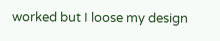worked but I loose my design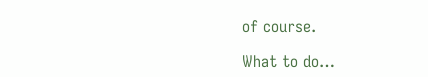of course.

What to do…